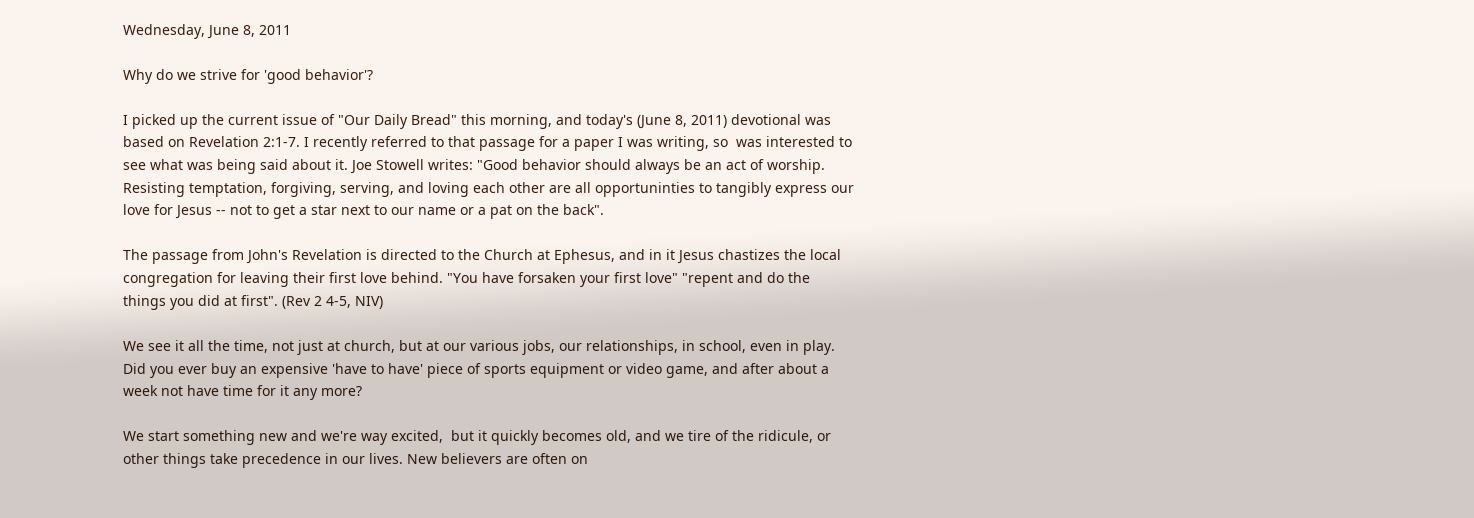Wednesday, June 8, 2011

Why do we strive for 'good behavior'?

I picked up the current issue of "Our Daily Bread" this morning, and today's (June 8, 2011) devotional was based on Revelation 2:1-7. I recently referred to that passage for a paper I was writing, so  was interested to see what was being said about it. Joe Stowell writes: "Good behavior should always be an act of worship. Resisting temptation, forgiving, serving, and loving each other are all opportuninties to tangibly express our love for Jesus -- not to get a star next to our name or a pat on the back".

The passage from John's Revelation is directed to the Church at Ephesus, and in it Jesus chastizes the local congregation for leaving their first love behind. "You have forsaken your first love" "repent and do the things you did at first". (Rev 2 4-5, NIV)

We see it all the time, not just at church, but at our various jobs, our relationships, in school, even in play. Did you ever buy an expensive 'have to have' piece of sports equipment or video game, and after about a week not have time for it any more?

We start something new and we're way excited,  but it quickly becomes old, and we tire of the ridicule, or other things take precedence in our lives. New believers are often on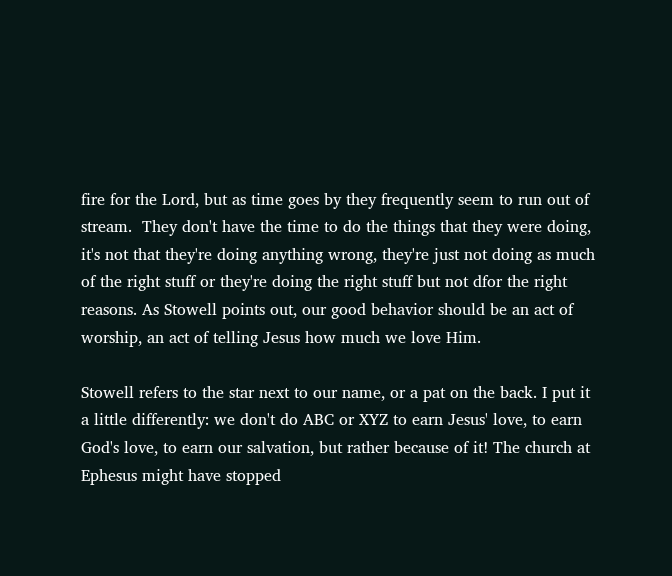fire for the Lord, but as time goes by they frequently seem to run out of stream.  They don't have the time to do the things that they were doing, it's not that they're doing anything wrong, they're just not doing as much of the right stuff or they're doing the right stuff but not dfor the right reasons. As Stowell points out, our good behavior should be an act of worship, an act of telling Jesus how much we love Him.

Stowell refers to the star next to our name, or a pat on the back. I put it a little differently: we don't do ABC or XYZ to earn Jesus' love, to earn God's love, to earn our salvation, but rather because of it! The church at Ephesus might have stopped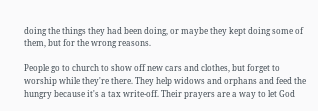doing the things they had been doing, or maybe they kept doing some of them, but for the wrong reasons.

People go to church to show off new cars and clothes, but forget to worship while they're there. They help widows and orphans and feed the hungry because it's a tax write-off. Their prayers are a way to let God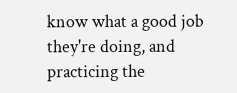know what a good job they're doing, and practicing the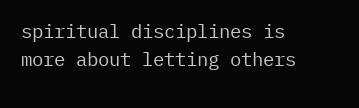spiritual disciplines is more about letting others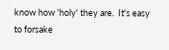know how 'holy' they are.  It's easy to forsake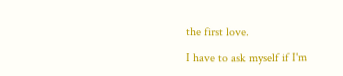the first love.

I have to ask myself if I'm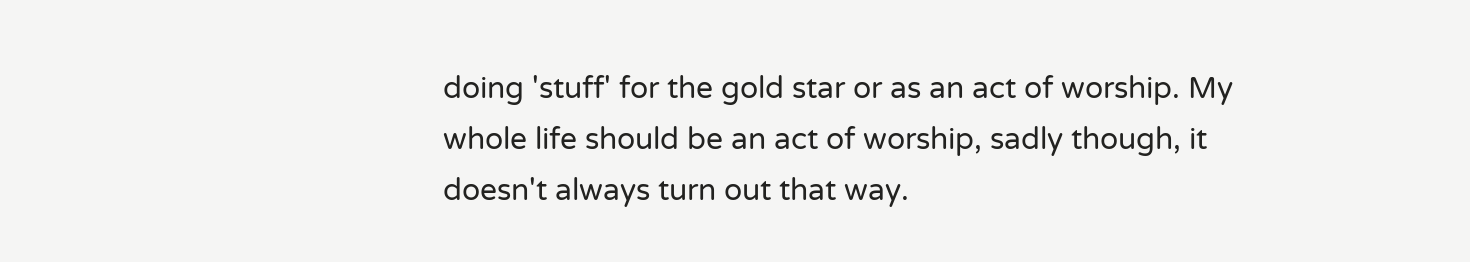doing 'stuff' for the gold star or as an act of worship. My whole life should be an act of worship, sadly though, it doesn't always turn out that way.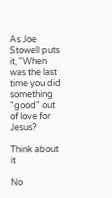As Joe Stowell puts it, "When was the last time you did something "good" out of love for Jesus?

Think about it

No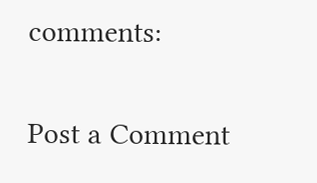comments:

Post a Comment